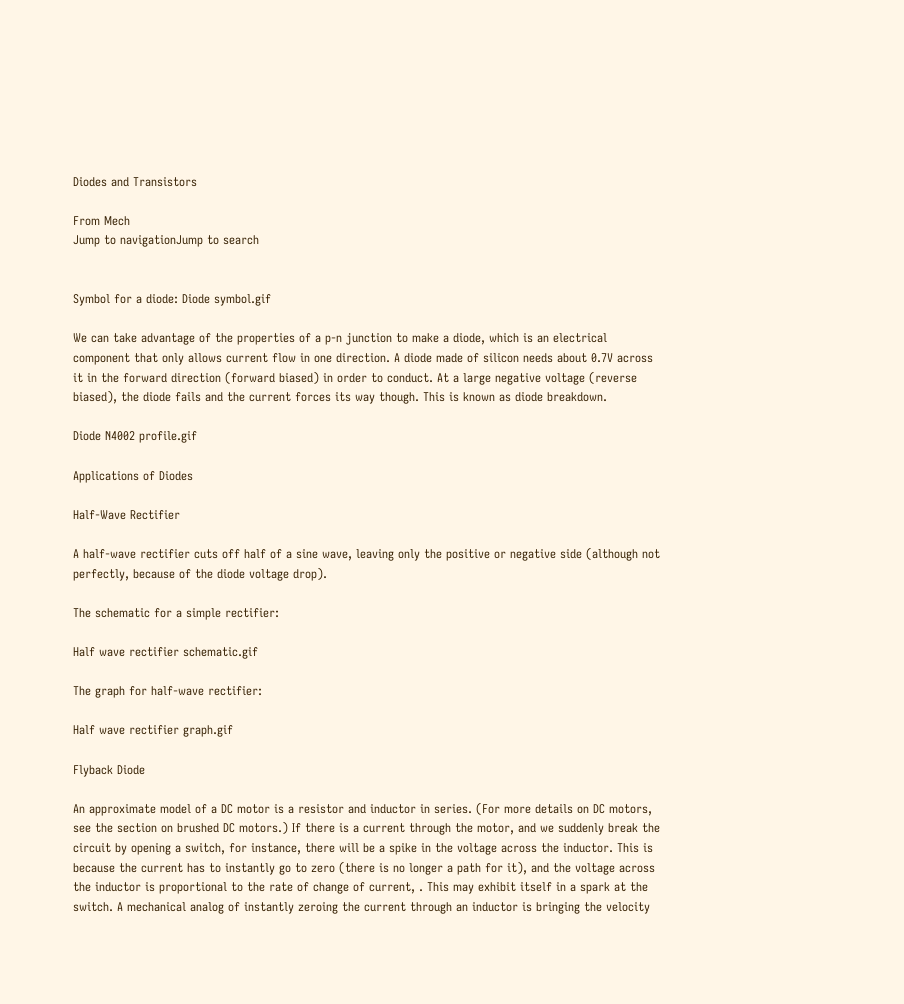Diodes and Transistors

From Mech
Jump to navigationJump to search


Symbol for a diode: Diode symbol.gif

We can take advantage of the properties of a p-n junction to make a diode, which is an electrical component that only allows current flow in one direction. A diode made of silicon needs about 0.7V across it in the forward direction (forward biased) in order to conduct. At a large negative voltage (reverse biased), the diode fails and the current forces its way though. This is known as diode breakdown.

Diode N4002 profile.gif

Applications of Diodes

Half-Wave Rectifier

A half-wave rectifier cuts off half of a sine wave, leaving only the positive or negative side (although not perfectly, because of the diode voltage drop).

The schematic for a simple rectifier:

Half wave rectifier schematic.gif

The graph for half-wave rectifier:

Half wave rectifier graph.gif

Flyback Diode

An approximate model of a DC motor is a resistor and inductor in series. (For more details on DC motors, see the section on brushed DC motors.) If there is a current through the motor, and we suddenly break the circuit by opening a switch, for instance, there will be a spike in the voltage across the inductor. This is because the current has to instantly go to zero (there is no longer a path for it), and the voltage across the inductor is proportional to the rate of change of current, . This may exhibit itself in a spark at the switch. A mechanical analog of instantly zeroing the current through an inductor is bringing the velocity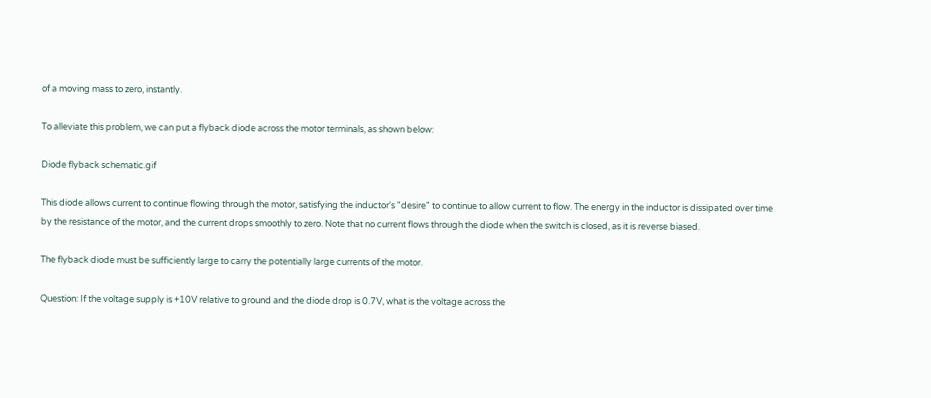of a moving mass to zero, instantly.

To alleviate this problem, we can put a flyback diode across the motor terminals, as shown below:

Diode flyback schematic.gif

This diode allows current to continue flowing through the motor, satisfying the inductor's "desire" to continue to allow current to flow. The energy in the inductor is dissipated over time by the resistance of the motor, and the current drops smoothly to zero. Note that no current flows through the diode when the switch is closed, as it is reverse biased.

The flyback diode must be sufficiently large to carry the potentially large currents of the motor.

Question: If the voltage supply is +10V relative to ground and the diode drop is 0.7V, what is the voltage across the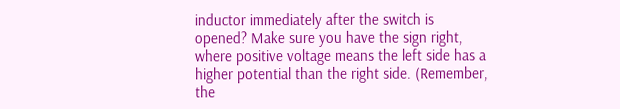inductor immediately after the switch is opened? Make sure you have the sign right, where positive voltage means the left side has a higher potential than the right side. (Remember, the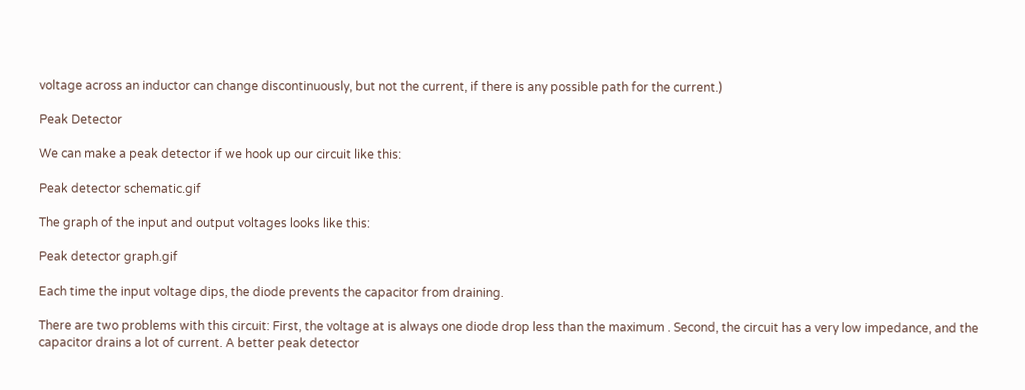voltage across an inductor can change discontinuously, but not the current, if there is any possible path for the current.)

Peak Detector

We can make a peak detector if we hook up our circuit like this:

Peak detector schematic.gif

The graph of the input and output voltages looks like this:

Peak detector graph.gif

Each time the input voltage dips, the diode prevents the capacitor from draining.

There are two problems with this circuit: First, the voltage at is always one diode drop less than the maximum . Second, the circuit has a very low impedance, and the capacitor drains a lot of current. A better peak detector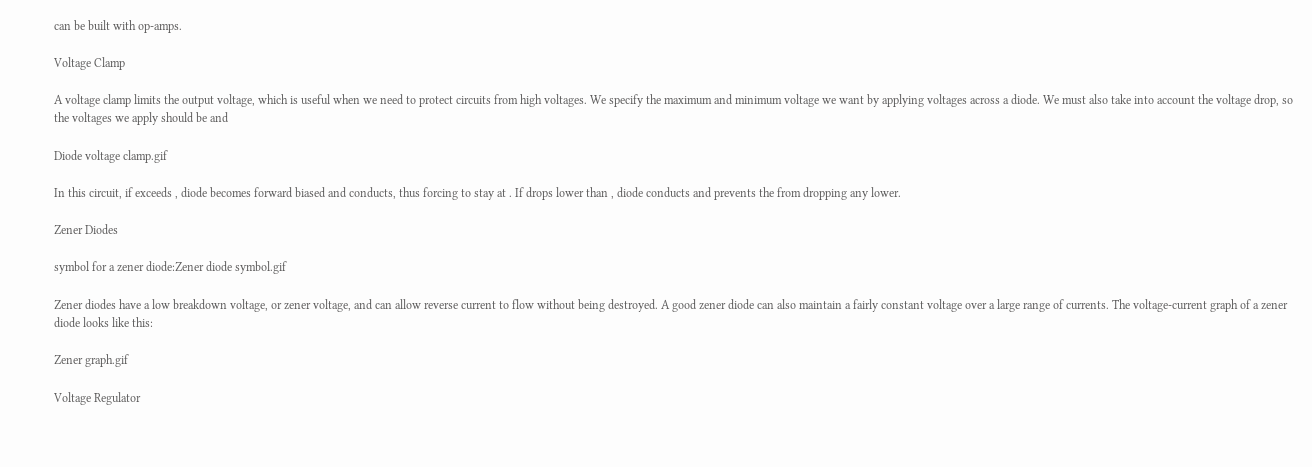can be built with op-amps.

Voltage Clamp

A voltage clamp limits the output voltage, which is useful when we need to protect circuits from high voltages. We specify the maximum and minimum voltage we want by applying voltages across a diode. We must also take into account the voltage drop, so the voltages we apply should be and

Diode voltage clamp.gif

In this circuit, if exceeds , diode becomes forward biased and conducts, thus forcing to stay at . If drops lower than , diode conducts and prevents the from dropping any lower.

Zener Diodes

symbol for a zener diode:Zener diode symbol.gif

Zener diodes have a low breakdown voltage, or zener voltage, and can allow reverse current to flow without being destroyed. A good zener diode can also maintain a fairly constant voltage over a large range of currents. The voltage-current graph of a zener diode looks like this:

Zener graph.gif

Voltage Regulator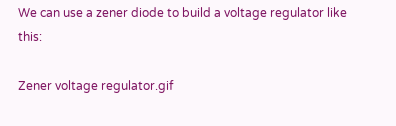We can use a zener diode to build a voltage regulator like this:

Zener voltage regulator.gif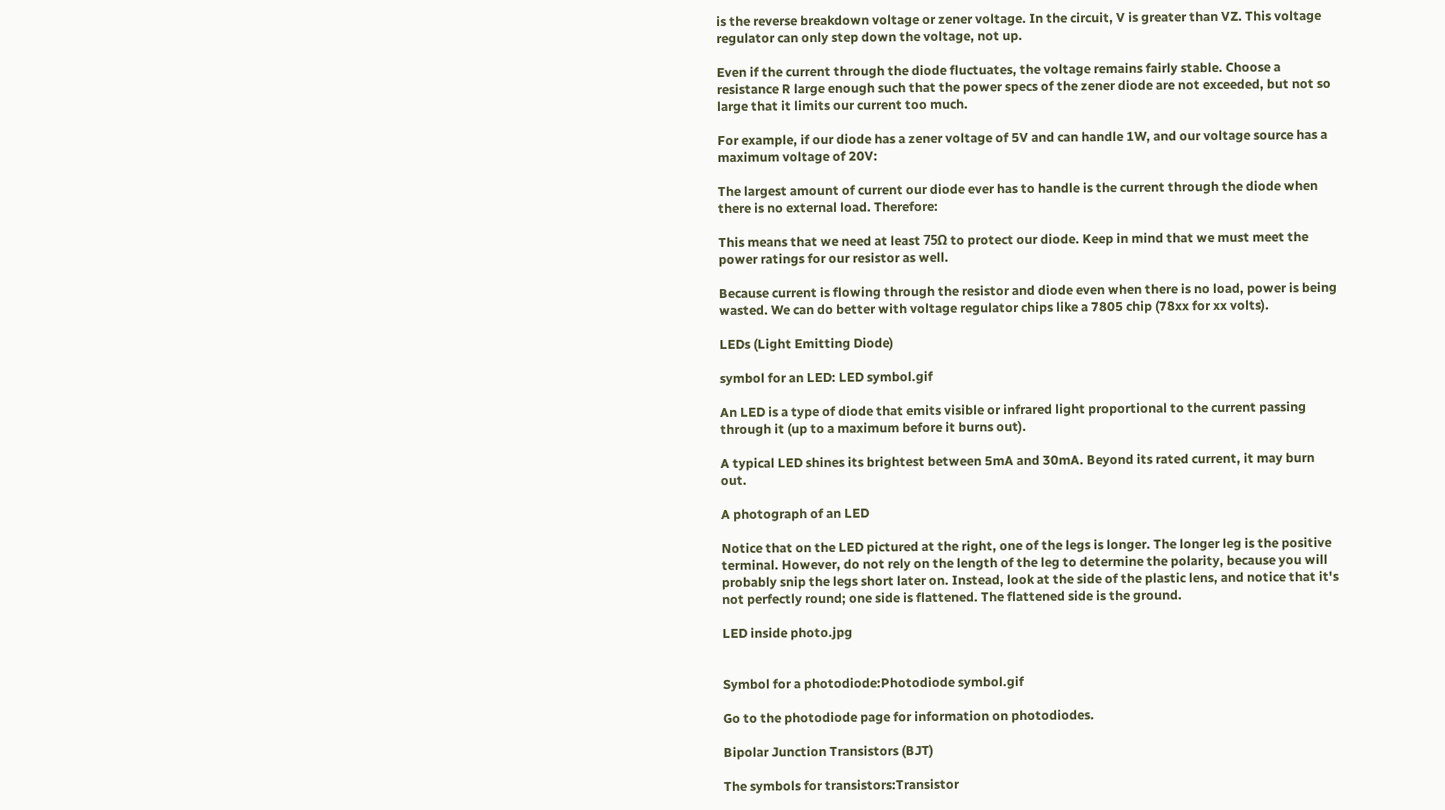is the reverse breakdown voltage or zener voltage. In the circuit, V is greater than VZ. This voltage regulator can only step down the voltage, not up.

Even if the current through the diode fluctuates, the voltage remains fairly stable. Choose a resistance R large enough such that the power specs of the zener diode are not exceeded, but not so large that it limits our current too much.

For example, if our diode has a zener voltage of 5V and can handle 1W, and our voltage source has a maximum voltage of 20V:

The largest amount of current our diode ever has to handle is the current through the diode when there is no external load. Therefore:

This means that we need at least 75Ω to protect our diode. Keep in mind that we must meet the power ratings for our resistor as well.

Because current is flowing through the resistor and diode even when there is no load, power is being wasted. We can do better with voltage regulator chips like a 7805 chip (78xx for xx volts).

LEDs (Light Emitting Diode)

symbol for an LED: LED symbol.gif

An LED is a type of diode that emits visible or infrared light proportional to the current passing through it (up to a maximum before it burns out).

A typical LED shines its brightest between 5mA and 30mA. Beyond its rated current, it may burn out.

A photograph of an LED

Notice that on the LED pictured at the right, one of the legs is longer. The longer leg is the positive terminal. However, do not rely on the length of the leg to determine the polarity, because you will probably snip the legs short later on. Instead, look at the side of the plastic lens, and notice that it's not perfectly round; one side is flattened. The flattened side is the ground.

LED inside photo.jpg


Symbol for a photodiode:Photodiode symbol.gif

Go to the photodiode page for information on photodiodes.

Bipolar Junction Transistors (BJT)

The symbols for transistors:Transistor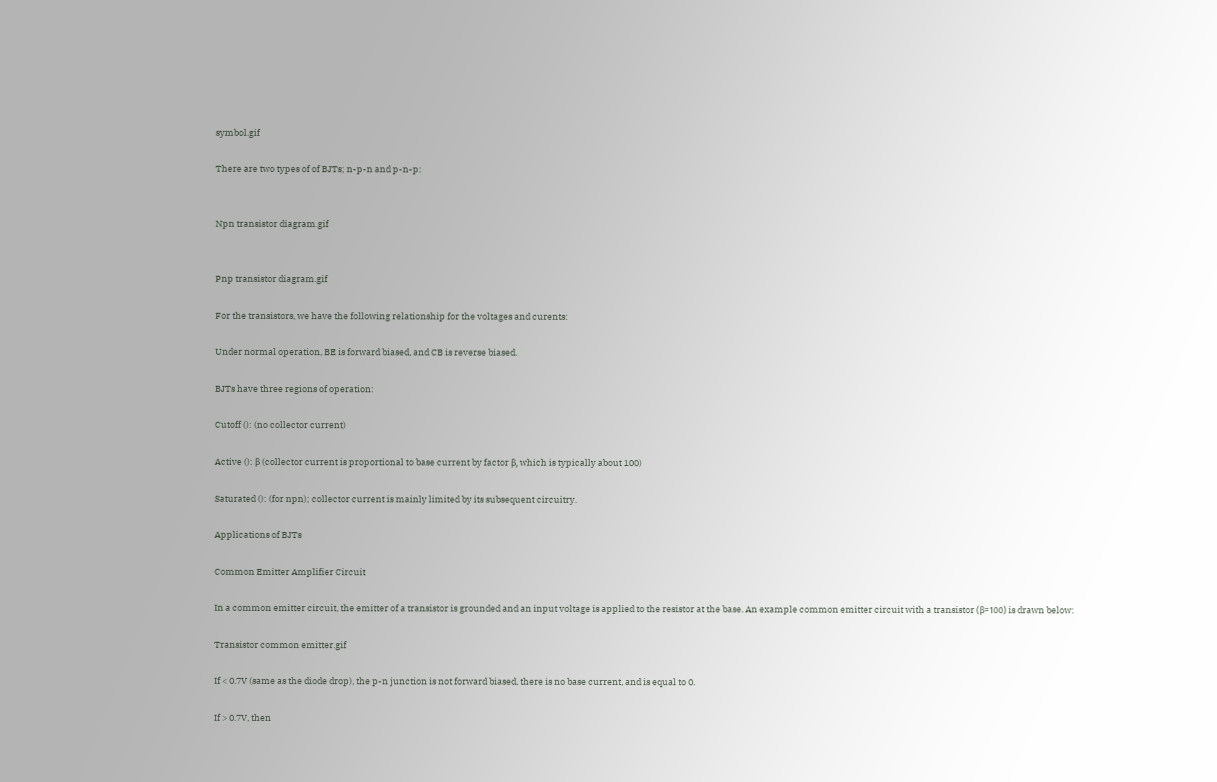symbol.gif

There are two types of of BJTs; n-p-n and p-n-p:


Npn transistor diagram.gif


Pnp transistor diagram.gif

For the transistors, we have the following relationship for the voltages and curents:

Under normal operation, BE is forward biased, and CB is reverse biased.

BJTs have three regions of operation:

Cutoff (): (no collector current)

Active (): β (collector current is proportional to base current by factor β, which is typically about 100)

Saturated (): (for npn); collector current is mainly limited by its subsequent circuitry.

Applications of BJTs

Common Emitter Amplifier Circuit

In a common emitter circuit, the emitter of a transistor is grounded and an input voltage is applied to the resistor at the base. An example common emitter circuit with a transistor (β=100) is drawn below:

Transistor common emitter.gif

If < 0.7V (same as the diode drop), the p-n junction is not forward biased, there is no base current, and is equal to 0.

If > 0.7V, then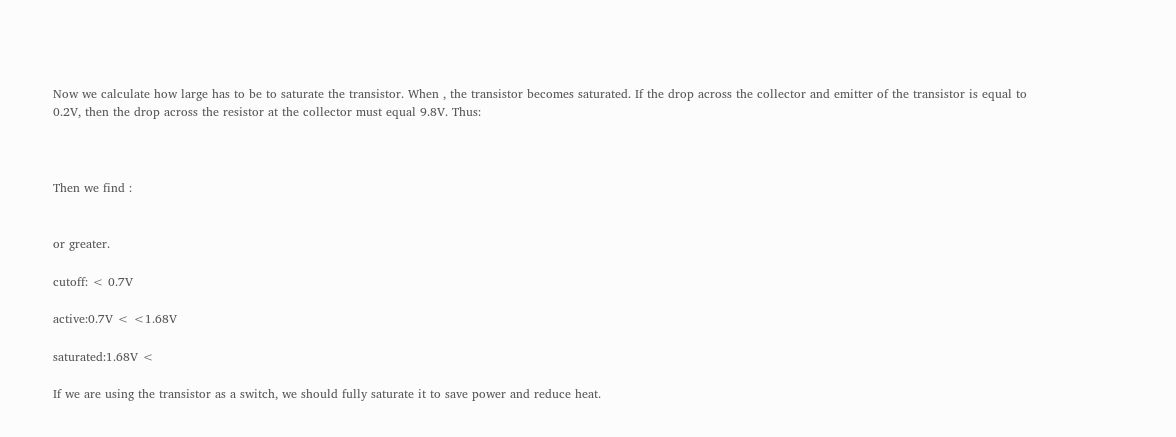Now we calculate how large has to be to saturate the transistor. When , the transistor becomes saturated. If the drop across the collector and emitter of the transistor is equal to 0.2V, then the drop across the resistor at the collector must equal 9.8V. Thus:



Then we find :


or greater.

cutoff: < 0.7V

active:0.7V < <1.68V

saturated:1.68V <

If we are using the transistor as a switch, we should fully saturate it to save power and reduce heat.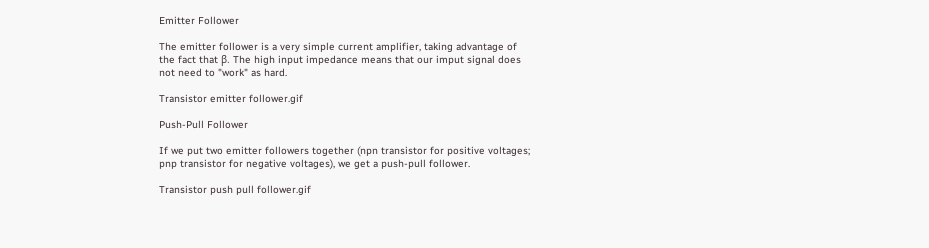Emitter Follower

The emitter follower is a very simple current amplifier, taking advantage of the fact that β. The high input impedance means that our imput signal does not need to "work" as hard.

Transistor emitter follower.gif

Push-Pull Follower

If we put two emitter followers together (npn transistor for positive voltages; pnp transistor for negative voltages), we get a push-pull follower.

Transistor push pull follower.gif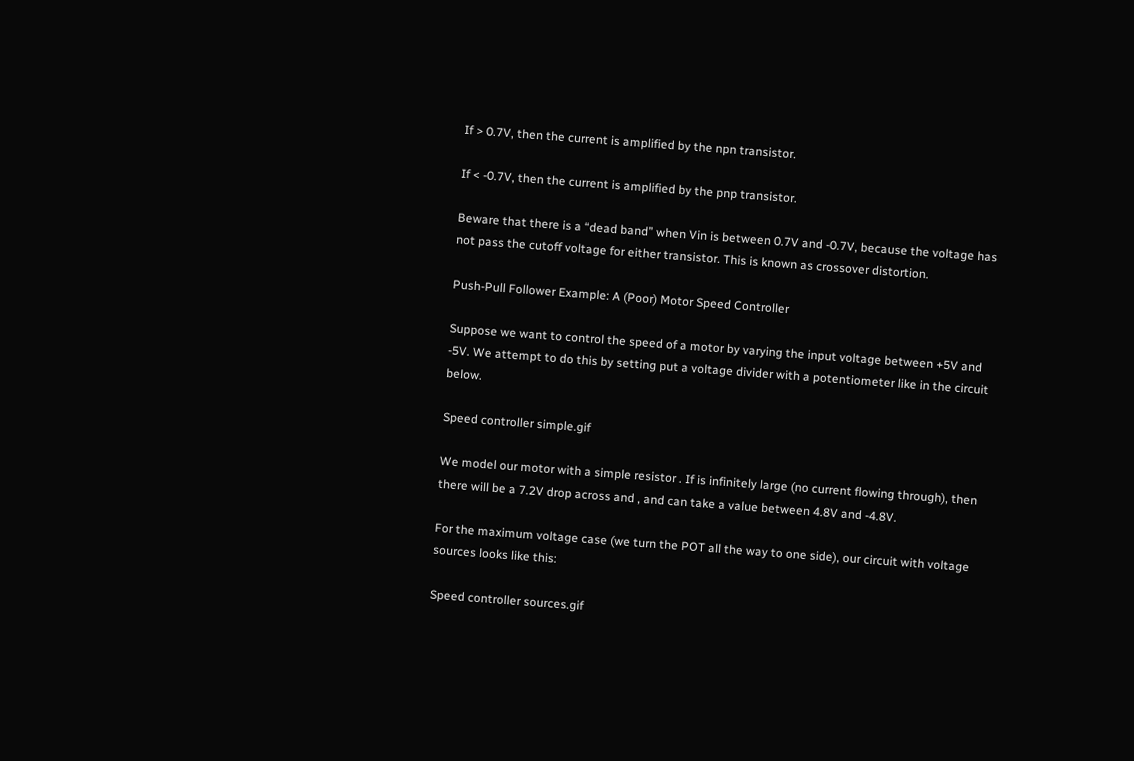If > 0.7V, then the current is amplified by the npn transistor.

If < -0.7V, then the current is amplified by the pnp transistor.

Beware that there is a “dead band” when Vin is between 0.7V and -0.7V, because the voltage has not pass the cutoff voltage for either transistor. This is known as crossover distortion.

Push-Pull Follower Example: A (Poor) Motor Speed Controller

Suppose we want to control the speed of a motor by varying the input voltage between +5V and -5V. We attempt to do this by setting put a voltage divider with a potentiometer like in the circuit below.

Speed controller simple.gif

We model our motor with a simple resistor . If is infinitely large (no current flowing through), then there will be a 7.2V drop across and , and can take a value between 4.8V and -4.8V.

For the maximum voltage case (we turn the POT all the way to one side), our circuit with voltage sources looks like this:

Speed controller sources.gif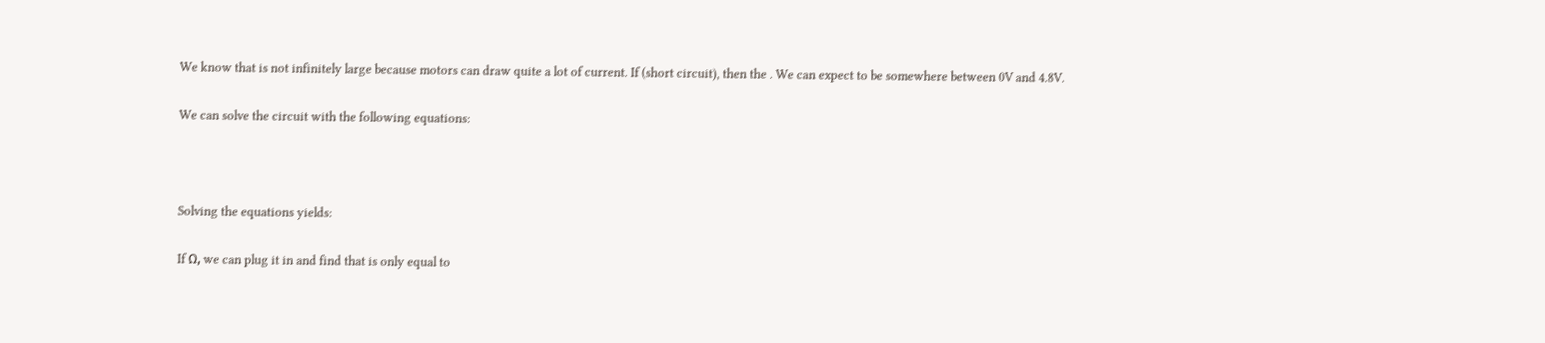We know that is not infinitely large because motors can draw quite a lot of current. If (short circuit), then the . We can expect to be somewhere between 0V and 4.8V.

We can solve the circuit with the following equations:



Solving the equations yields:

If Ω, we can plug it in and find that is only equal to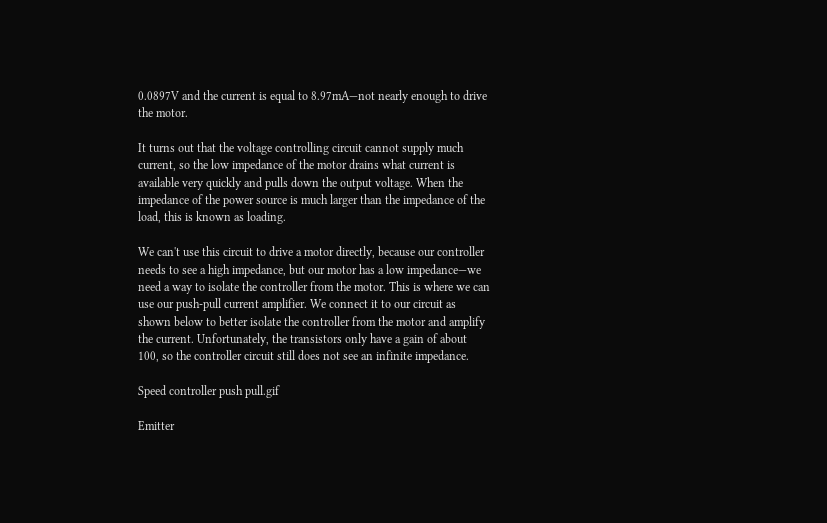0.0897V and the current is equal to 8.97mA—not nearly enough to drive the motor.

It turns out that the voltage controlling circuit cannot supply much current, so the low impedance of the motor drains what current is available very quickly and pulls down the output voltage. When the impedance of the power source is much larger than the impedance of the load, this is known as loading.

We can't use this circuit to drive a motor directly, because our controller needs to see a high impedance, but our motor has a low impedance—we need a way to isolate the controller from the motor. This is where we can use our push-pull current amplifier. We connect it to our circuit as shown below to better isolate the controller from the motor and amplify the current. Unfortunately, the transistors only have a gain of about 100, so the controller circuit still does not see an infinite impedance.

Speed controller push pull.gif

Emitter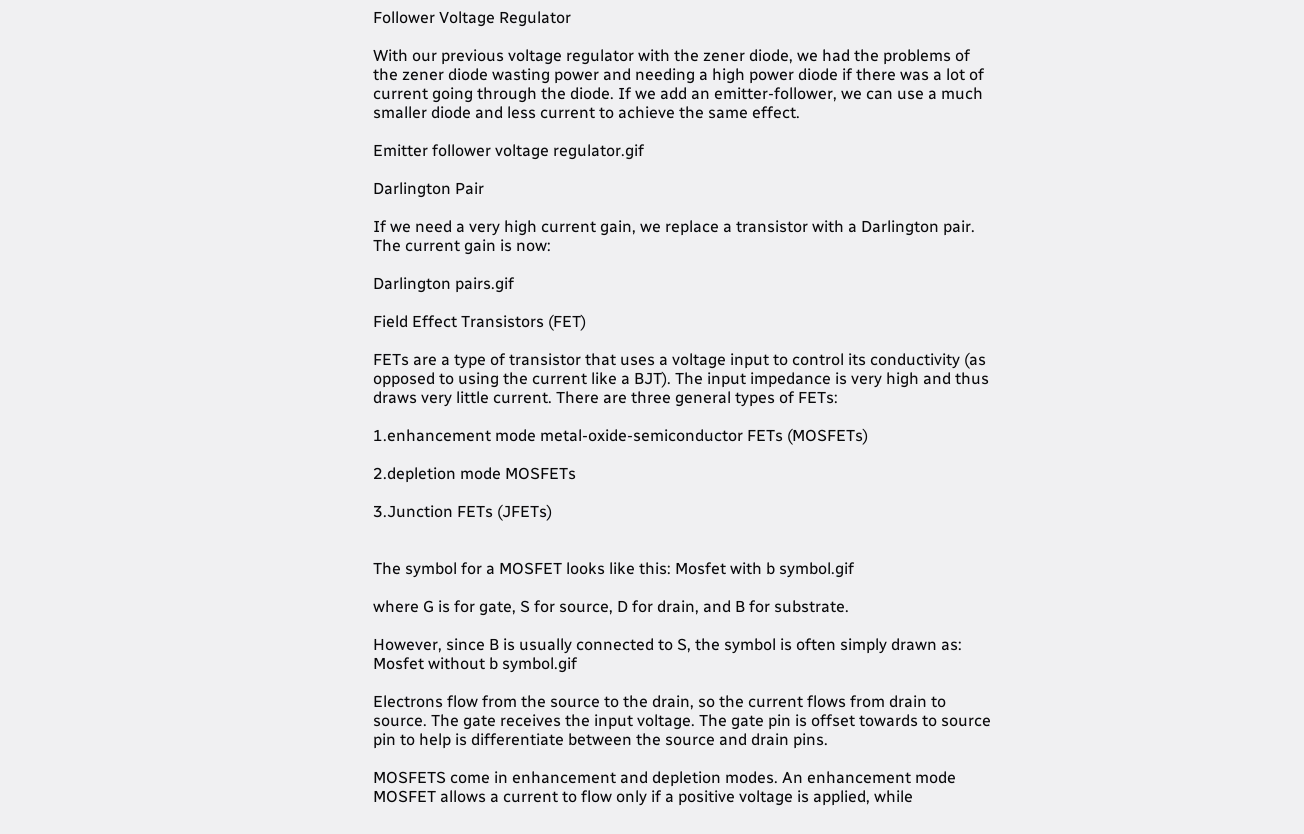Follower Voltage Regulator

With our previous voltage regulator with the zener diode, we had the problems of the zener diode wasting power and needing a high power diode if there was a lot of current going through the diode. If we add an emitter-follower, we can use a much smaller diode and less current to achieve the same effect.

Emitter follower voltage regulator.gif

Darlington Pair

If we need a very high current gain, we replace a transistor with a Darlington pair. The current gain is now:

Darlington pairs.gif

Field Effect Transistors (FET)

FETs are a type of transistor that uses a voltage input to control its conductivity (as opposed to using the current like a BJT). The input impedance is very high and thus draws very little current. There are three general types of FETs:

1.enhancement mode metal-oxide-semiconductor FETs (MOSFETs)

2.depletion mode MOSFETs

3.Junction FETs (JFETs)


The symbol for a MOSFET looks like this: Mosfet with b symbol.gif

where G is for gate, S for source, D for drain, and B for substrate.

However, since B is usually connected to S, the symbol is often simply drawn as: Mosfet without b symbol.gif

Electrons flow from the source to the drain, so the current flows from drain to source. The gate receives the input voltage. The gate pin is offset towards to source pin to help is differentiate between the source and drain pins.

MOSFETS come in enhancement and depletion modes. An enhancement mode MOSFET allows a current to flow only if a positive voltage is applied, while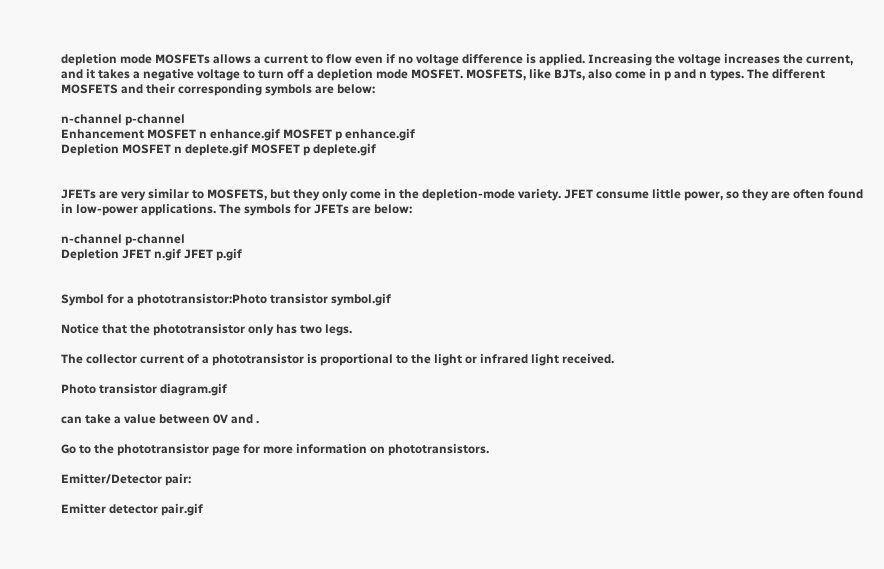depletion mode MOSFETs allows a current to flow even if no voltage difference is applied. Increasing the voltage increases the current, and it takes a negative voltage to turn off a depletion mode MOSFET. MOSFETS, like BJTs, also come in p and n types. The different MOSFETS and their corresponding symbols are below:

n-channel p-channel
Enhancement MOSFET n enhance.gif MOSFET p enhance.gif
Depletion MOSFET n deplete.gif MOSFET p deplete.gif


JFETs are very similar to MOSFETS, but they only come in the depletion-mode variety. JFET consume little power, so they are often found in low-power applications. The symbols for JFETs are below:

n-channel p-channel
Depletion JFET n.gif JFET p.gif


Symbol for a phototransistor:Photo transistor symbol.gif

Notice that the phototransistor only has two legs.

The collector current of a phototransistor is proportional to the light or infrared light received.

Photo transistor diagram.gif

can take a value between 0V and .

Go to the phototransistor page for more information on phototransistors.

Emitter/Detector pair:

Emitter detector pair.gif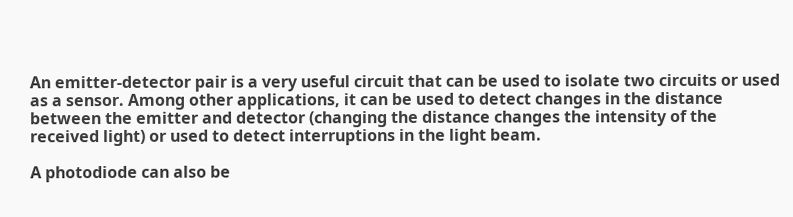An emitter-detector pair is a very useful circuit that can be used to isolate two circuits or used as a sensor. Among other applications, it can be used to detect changes in the distance between the emitter and detector (changing the distance changes the intensity of the received light) or used to detect interruptions in the light beam.

A photodiode can also be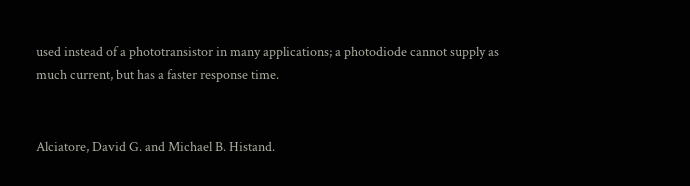used instead of a phototransistor in many applications; a photodiode cannot supply as much current, but has a faster response time.


Alciatore, David G. and Michael B. Histand.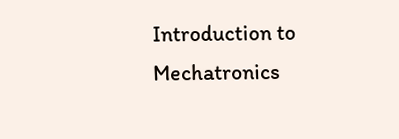Introduction to Mechatronics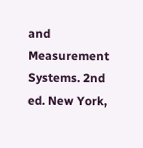and Measurement Systems. 2nd ed. New York,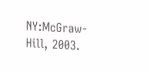NY:McGraw-Hill, 2003.